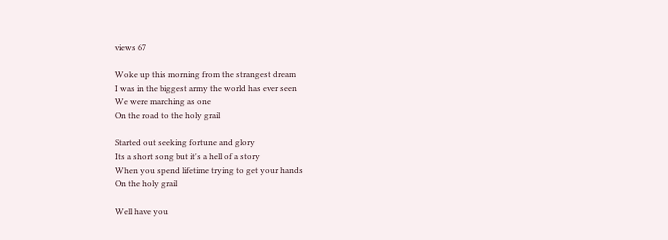views 67

Woke up this morning from the strangest dream
I was in the biggest army the world has ever seen
We were marching as one
On the road to the holy grail

Started out seeking fortune and glory
Its a short song but it's a hell of a story
When you spend lifetime trying to get your hands
On the holy grail

Well have you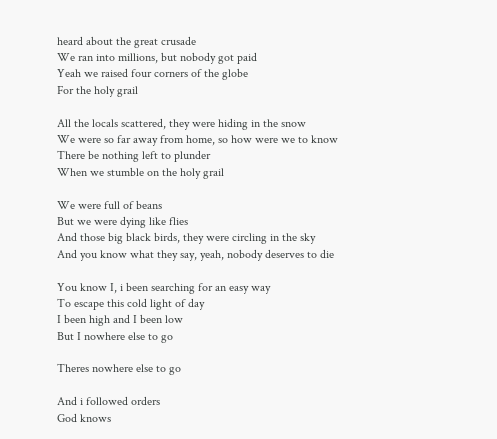heard about the great crusade
We ran into millions, but nobody got paid
Yeah we raised four corners of the globe
For the holy grail

All the locals scattered, they were hiding in the snow
We were so far away from home, so how were we to know
There be nothing left to plunder
When we stumble on the holy grail

We were full of beans
But we were dying like flies
And those big black birds, they were circling in the sky
And you know what they say, yeah, nobody deserves to die

You know I, i been searching for an easy way
To escape this cold light of day
I been high and I been low
But I nowhere else to go

Theres nowhere else to go

And i followed orders
God knows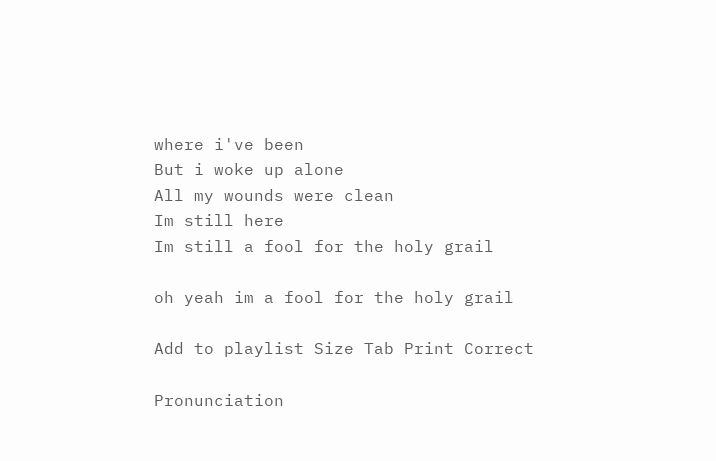where i've been
But i woke up alone
All my wounds were clean
Im still here
Im still a fool for the holy grail

oh yeah im a fool for the holy grail

Add to playlist Size Tab Print Correct

Pronunciation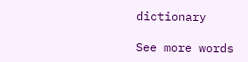dictionary

See more words